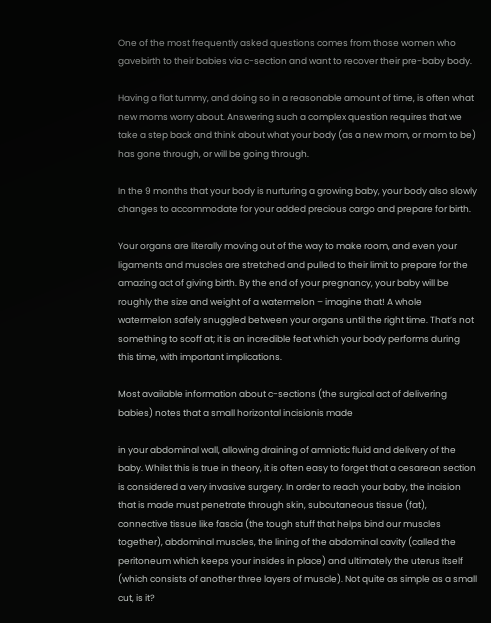One of the most frequently asked questions comes from those women who gavebirth to their babies via c-section and want to recover their pre-baby body.

Having a flat tummy, and doing so in a reasonable amount of time, is often what new moms worry about. Answering such a complex question requires that we take a step back and think about what your body (as a new mom, or mom to be) has gone through, or will be going through.

In the 9 months that your body is nurturing a growing baby, your body also slowly changes to accommodate for your added precious cargo and prepare for birth.

Your organs are literally moving out of the way to make room, and even your ligaments and muscles are stretched and pulled to their limit to prepare for the amazing act of giving birth. By the end of your pregnancy, your baby will be roughly the size and weight of a watermelon – imagine that! A whole watermelon safely snuggled between your organs until the right time. That’s not something to scoff at; it is an incredible feat which your body performs during this time, with important implications.

Most available information about c-sections (the surgical act of delivering babies) notes that a small horizontal incisionis made

in your abdominal wall, allowing draining of amniotic fluid and delivery of the baby. Whilst this is true in theory, it is often easy to forget that a cesarean section is considered a very invasive surgery. In order to reach your baby, the incision that is made must penetrate through skin, subcutaneous tissue (fat), connective tissue like fascia (the tough stuff that helps bind our muscles together), abdominal muscles, the lining of the abdominal cavity (called the peritoneum which keeps your insides in place) and ultimately the uterus itself (which consists of another three layers of muscle). Not quite as simple as a small cut, is it?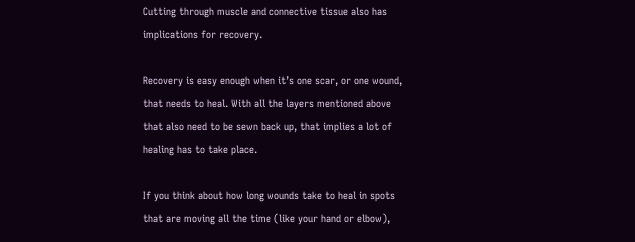Cutting through muscle and connective tissue also has implications for recovery.

Recovery is easy enough when it’s one scar, or one wound, that needs to heal. With all the layers mentioned above that also need to be sewn back up, that implies a lot of healing has to take place.

If you think about how long wounds take to heal in spots that are moving all the time (like your hand or elbow),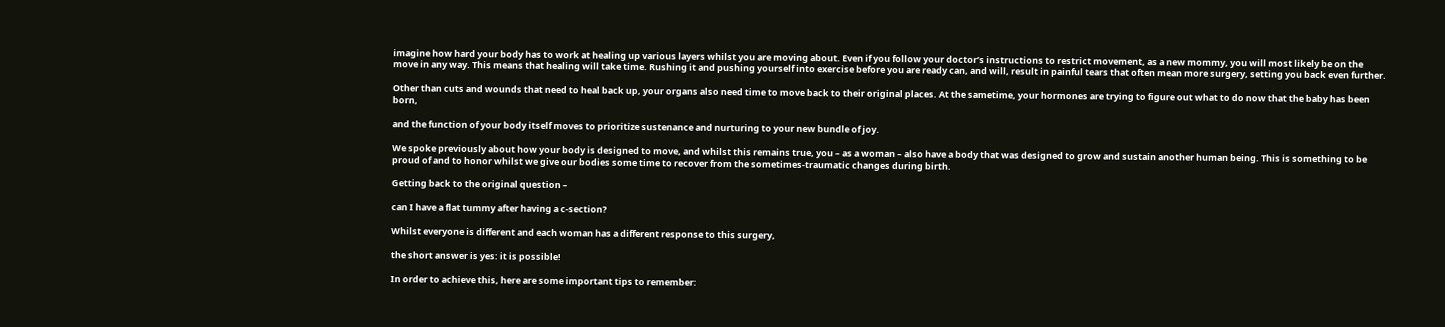imagine how hard your body has to work at healing up various layers whilst you are moving about. Even if you follow your doctor’s instructions to restrict movement, as a new mommy, you will most likely be on the move in any way. This means that healing will take time. Rushing it and pushing yourself into exercise before you are ready can, and will, result in painful tears that often mean more surgery, setting you back even further.

Other than cuts and wounds that need to heal back up, your organs also need time to move back to their original places. At the sametime, your hormones are trying to figure out what to do now that the baby has been born,

and the function of your body itself moves to prioritize sustenance and nurturing to your new bundle of joy.

We spoke previously about how your body is designed to move, and whilst this remains true, you – as a woman – also have a body that was designed to grow and sustain another human being. This is something to be proud of and to honor whilst we give our bodies some time to recover from the sometimes-traumatic changes during birth.

Getting back to the original question –

can I have a flat tummy after having a c-section?

Whilst everyone is different and each woman has a different response to this surgery,

the short answer is yes: it is possible!

In order to achieve this, here are some important tips to remember: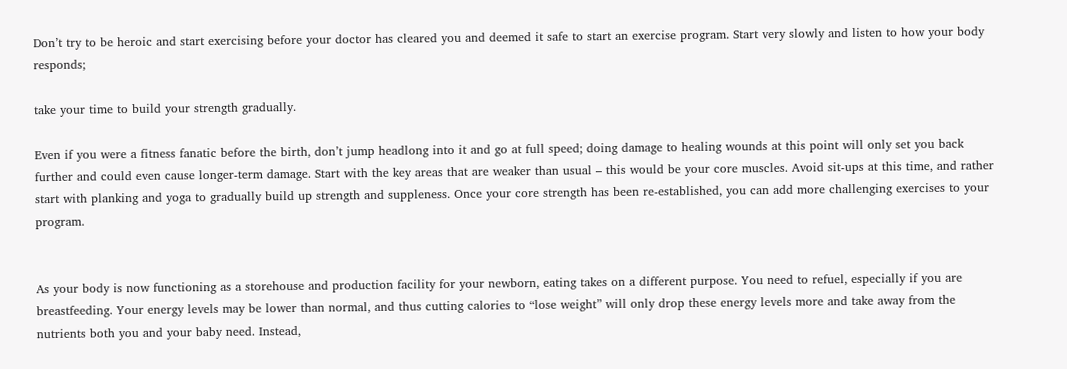Don’t try to be heroic and start exercising before your doctor has cleared you and deemed it safe to start an exercise program. Start very slowly and listen to how your body responds;

take your time to build your strength gradually.

Even if you were a fitness fanatic before the birth, don’t jump headlong into it and go at full speed; doing damage to healing wounds at this point will only set you back further and could even cause longer-term damage. Start with the key areas that are weaker than usual – this would be your core muscles. Avoid sit-ups at this time, and rather start with planking and yoga to gradually build up strength and suppleness. Once your core strength has been re-established, you can add more challenging exercises to your program.


As your body is now functioning as a storehouse and production facility for your newborn, eating takes on a different purpose. You need to refuel, especially if you are breastfeeding. Your energy levels may be lower than normal, and thus cutting calories to “lose weight” will only drop these energy levels more and take away from the nutrients both you and your baby need. Instead,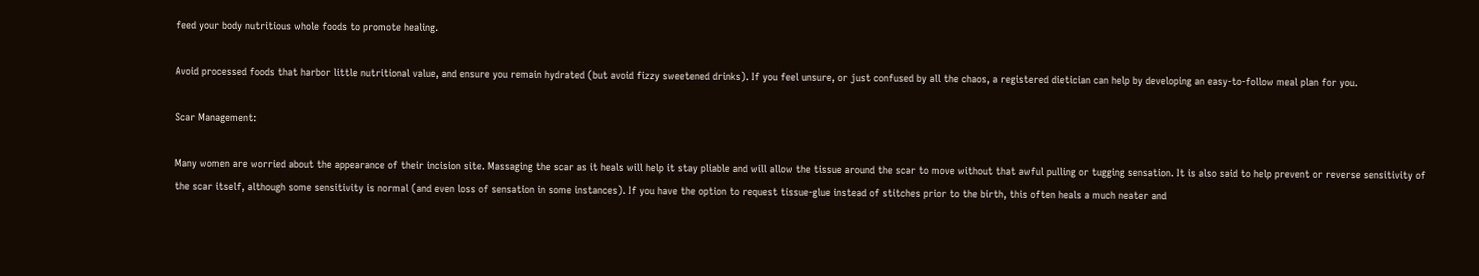feed your body nutritious whole foods to promote healing.

Avoid processed foods that harbor little nutritional value, and ensure you remain hydrated (but avoid fizzy sweetened drinks). If you feel unsure, or just confused by all the chaos, a registered dietician can help by developing an easy-to-follow meal plan for you.

Scar Management:

Many women are worried about the appearance of their incision site. Massaging the scar as it heals will help it stay pliable and will allow the tissue around the scar to move without that awful pulling or tugging sensation. It is also said to help prevent or reverse sensitivity of the scar itself, although some sensitivity is normal (and even loss of sensation in some instances). If you have the option to request tissue-glue instead of stitches prior to the birth, this often heals a much neater and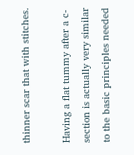thinner scar that with stitches.

Having a flat tummy after a c-section is actually very similar to the basic principles needed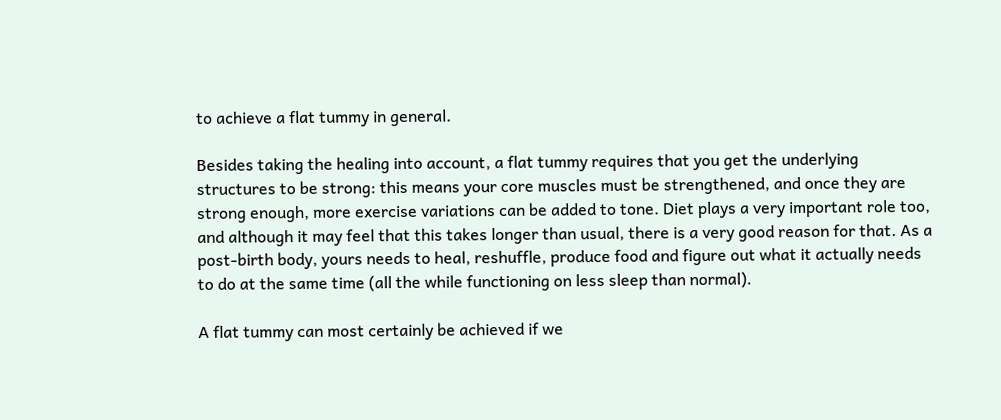to achieve a flat tummy in general.

Besides taking the healing into account, a flat tummy requires that you get the underlying structures to be strong: this means your core muscles must be strengthened, and once they are strong enough, more exercise variations can be added to tone. Diet plays a very important role too, and although it may feel that this takes longer than usual, there is a very good reason for that. As a post-birth body, yours needs to heal, reshuffle, produce food and figure out what it actually needs to do at the same time (all the while functioning on less sleep than normal).

A flat tummy can most certainly be achieved if we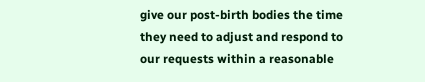give our post-birth bodies the time they need to adjust and respond to our requests within a reasonable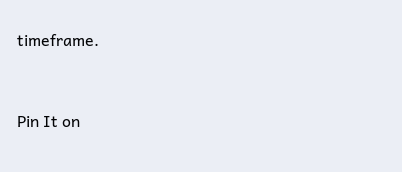timeframe.


Pin It on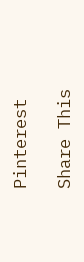Pinterest

Share This